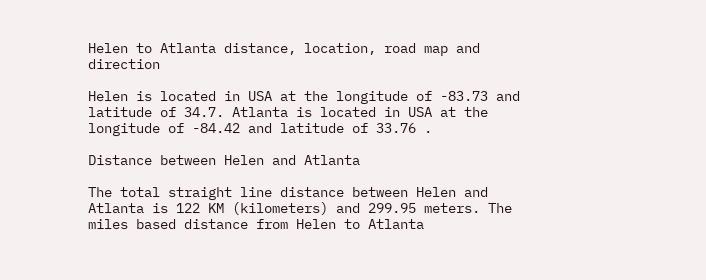Helen to Atlanta distance, location, road map and direction

Helen is located in USA at the longitude of -83.73 and latitude of 34.7. Atlanta is located in USA at the longitude of -84.42 and latitude of 33.76 .

Distance between Helen and Atlanta

The total straight line distance between Helen and Atlanta is 122 KM (kilometers) and 299.95 meters. The miles based distance from Helen to Atlanta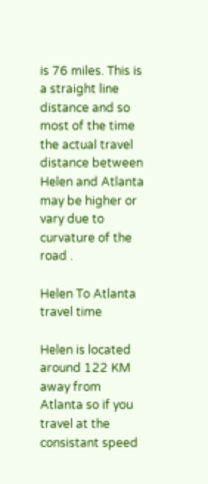is 76 miles. This is a straight line distance and so most of the time the actual travel distance between Helen and Atlanta may be higher or vary due to curvature of the road .

Helen To Atlanta travel time

Helen is located around 122 KM away from Atlanta so if you travel at the consistant speed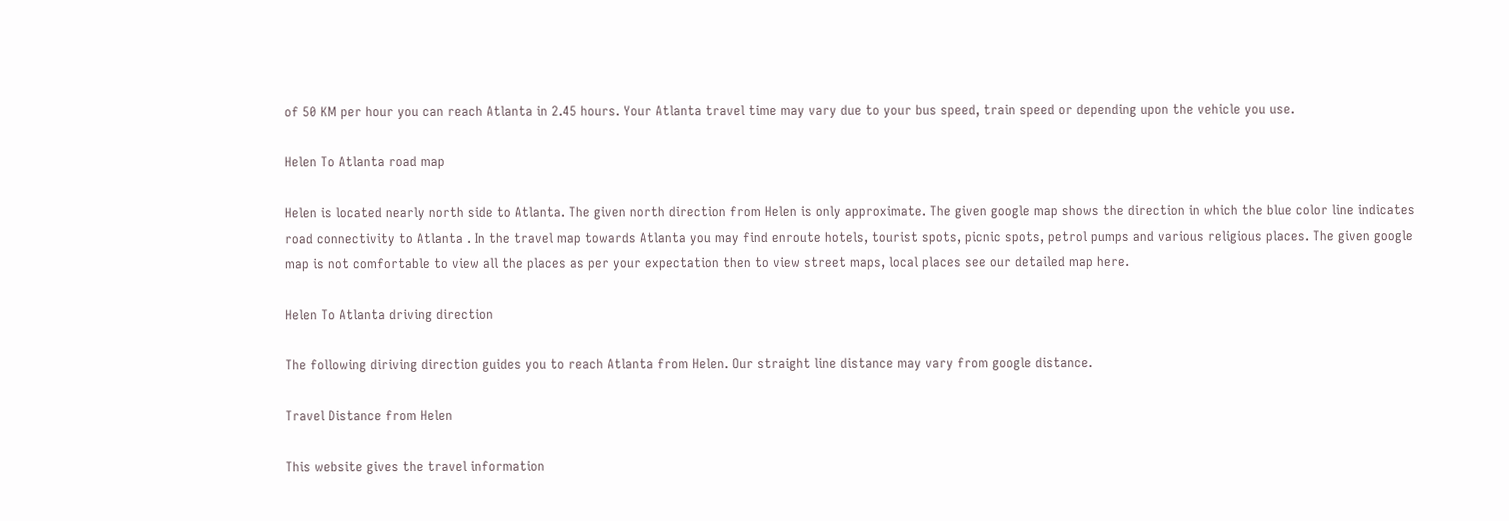of 50 KM per hour you can reach Atlanta in 2.45 hours. Your Atlanta travel time may vary due to your bus speed, train speed or depending upon the vehicle you use.

Helen To Atlanta road map

Helen is located nearly north side to Atlanta. The given north direction from Helen is only approximate. The given google map shows the direction in which the blue color line indicates road connectivity to Atlanta . In the travel map towards Atlanta you may find enroute hotels, tourist spots, picnic spots, petrol pumps and various religious places. The given google map is not comfortable to view all the places as per your expectation then to view street maps, local places see our detailed map here.

Helen To Atlanta driving direction

The following diriving direction guides you to reach Atlanta from Helen. Our straight line distance may vary from google distance.

Travel Distance from Helen

This website gives the travel information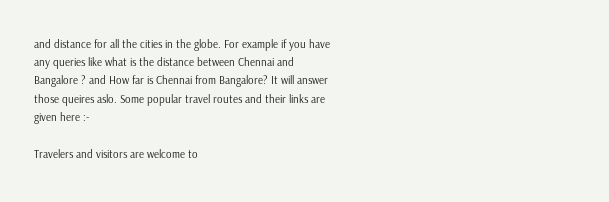and distance for all the cities in the globe. For example if you have any queries like what is the distance between Chennai and Bangalore ? and How far is Chennai from Bangalore? It will answer those queires aslo. Some popular travel routes and their links are given here :-

Travelers and visitors are welcome to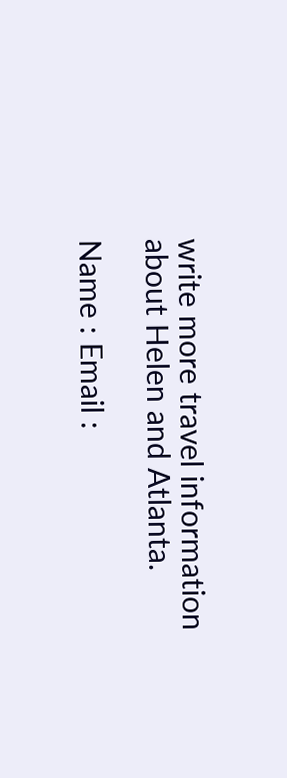write more travel information about Helen and Atlanta.

Name : Email :